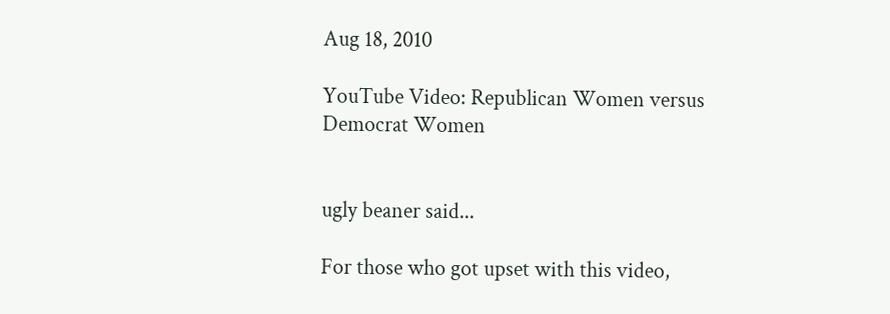Aug 18, 2010

YouTube Video: Republican Women versus Democrat Women


ugly beaner said...

For those who got upset with this video,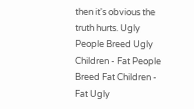then it's obvious the truth hurts. Ugly People Breed Ugly Children - Fat People Breed Fat Children - Fat Ugly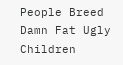People Breed Damn Fat Ugly Children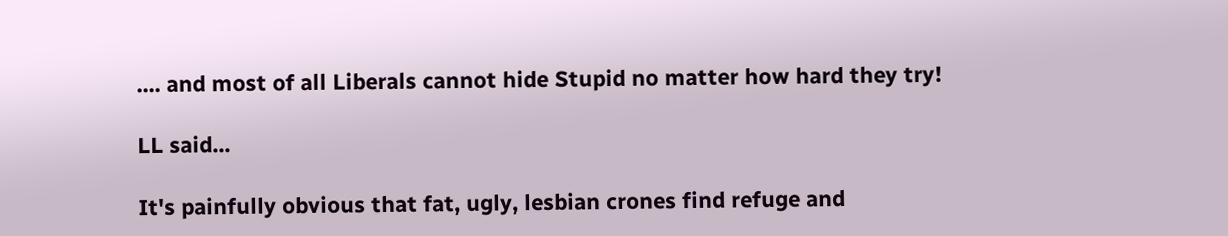.... and most of all Liberals cannot hide Stupid no matter how hard they try!

LL said...

It's painfully obvious that fat, ugly, lesbian crones find refuge and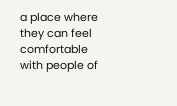a place where they can feel comfortable with people of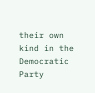their own kind in the Democratic Party